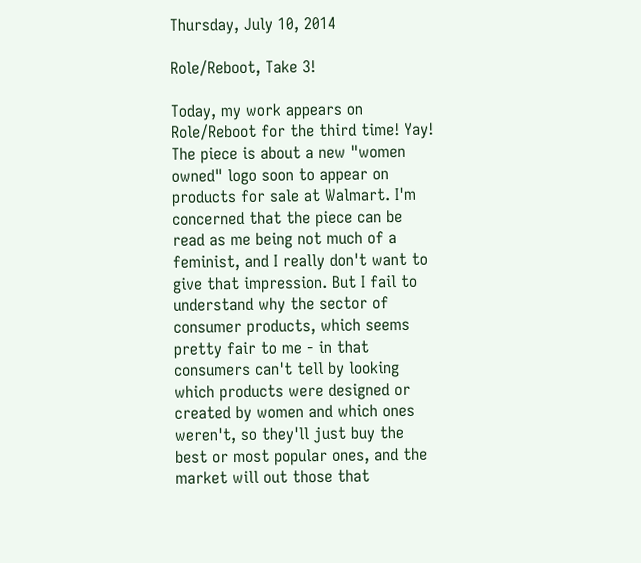Thursday, July 10, 2014

Role/Reboot, Take 3!

Today, my work appears on Role/Reboot for the third time! Yay! The piece is about a new "women owned" logo soon to appear on products for sale at Walmart. I'm concerned that the piece can be read as me being not much of a feminist, and I really don't want to give that impression. But I fail to understand why the sector of consumer products, which seems pretty fair to me - in that consumers can't tell by looking which products were designed or created by women and which ones weren't, so they'll just buy the best or most popular ones, and the market will out those that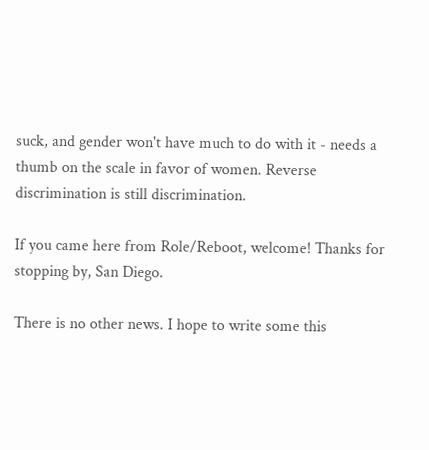suck, and gender won't have much to do with it - needs a thumb on the scale in favor of women. Reverse discrimination is still discrimination.

If you came here from Role/Reboot, welcome! Thanks for stopping by, San Diego.

There is no other news. I hope to write some this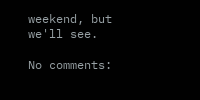weekend, but we'll see.

No comments: